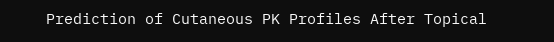Prediction of Cutaneous PK Profiles After Topical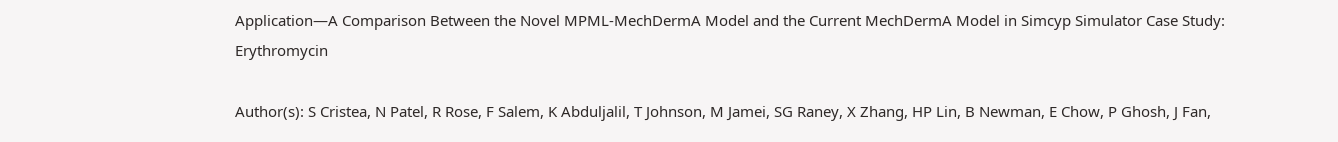Application—A Comparison Between the Novel MPML-MechDermA Model and the Current MechDermA Model in Simcyp Simulator Case Study: Erythromycin

Author(s): S Cristea, N Patel, R Rose, F Salem, K Abduljalil, T Johnson, M Jamei, SG Raney, X Zhang, HP Lin, B Newman, E Chow, P Ghosh, J Fan,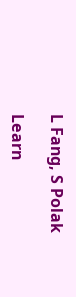L Fang, S Polak

Learn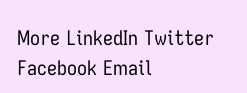More LinkedIn Twitter Facebook Email